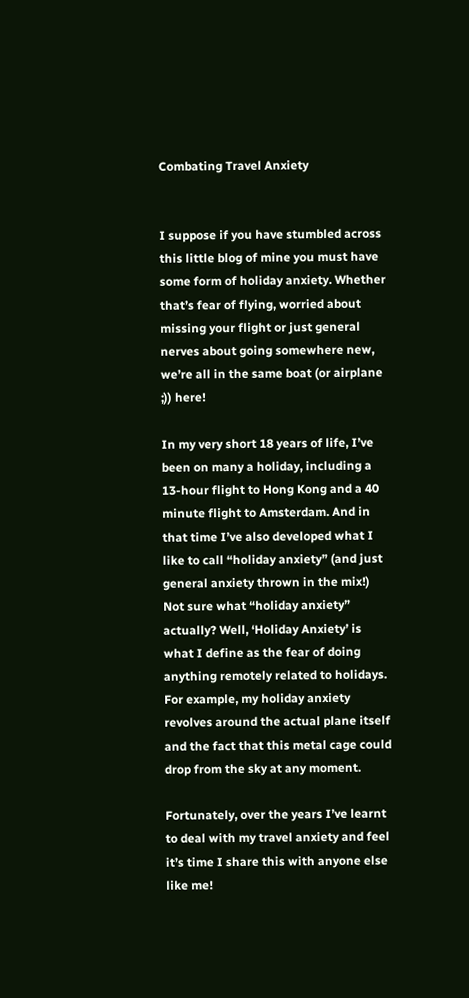Combating Travel Anxiety


I suppose if you have stumbled across this little blog of mine you must have some form of holiday anxiety. Whether that’s fear of flying, worried about missing your flight or just general nerves about going somewhere new, we’re all in the same boat (or airplane ;)) here!

In my very short 18 years of life, I’ve been on many a holiday, including a 13-hour flight to Hong Kong and a 40 minute flight to Amsterdam. And in that time I’ve also developed what I like to call “holiday anxiety” (and just general anxiety thrown in the mix!)
Not sure what “holiday anxiety” actually? Well, ‘Holiday Anxiety’ is what I define as the fear of doing anything remotely related to holidays. For example, my holiday anxiety revolves around the actual plane itself and the fact that this metal cage could drop from the sky at any moment.

Fortunately, over the years I’ve learnt to deal with my travel anxiety and feel it’s time I share this with anyone else like me!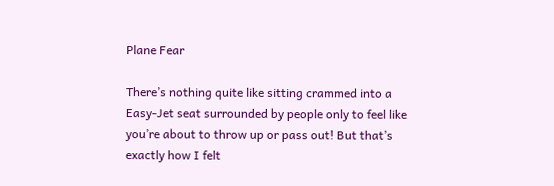Plane Fear

There’s nothing quite like sitting crammed into a Easy-Jet seat surrounded by people only to feel like you’re about to throw up or pass out! But that’s exactly how I felt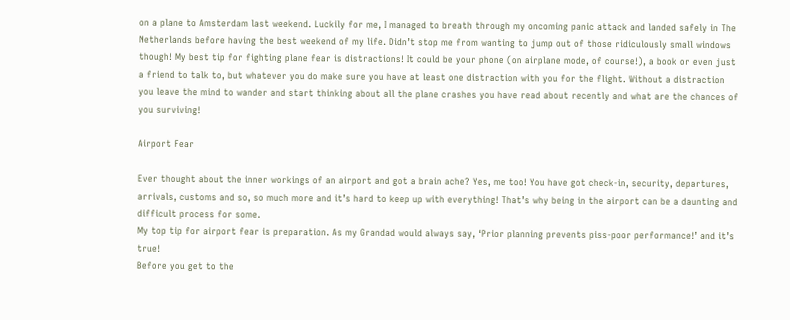on a plane to Amsterdam last weekend. Luckily for me, I managed to breath through my oncoming panic attack and landed safely in The Netherlands before having the best weekend of my life. Didn’t stop me from wanting to jump out of those ridiculously small windows though! My best tip for fighting plane fear is distractions! It could be your phone (on airplane mode, of course!), a book or even just a friend to talk to, but whatever you do make sure you have at least one distraction with you for the flight. Without a distraction you leave the mind to wander and start thinking about all the plane crashes you have read about recently and what are the chances of you surviving!

Airport Fear

Ever thought about the inner workings of an airport and got a brain ache? Yes, me too! You have got check-in, security, departures, arrivals, customs and so, so much more and it’s hard to keep up with everything! That’s why being in the airport can be a daunting and difficult process for some.
My top tip for airport fear is preparation. As my Grandad would always say, ‘Prior planning prevents piss-poor performance!’ and it’s true!
Before you get to the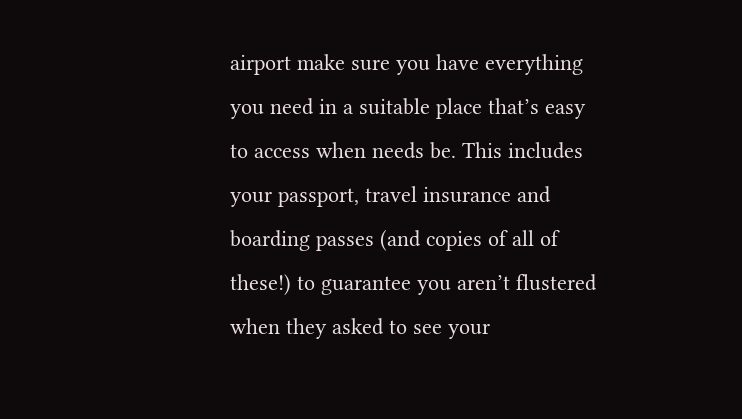airport make sure you have everything you need in a suitable place that’s easy to access when needs be. This includes your passport, travel insurance and boarding passes (and copies of all of these!) to guarantee you aren’t flustered when they asked to see your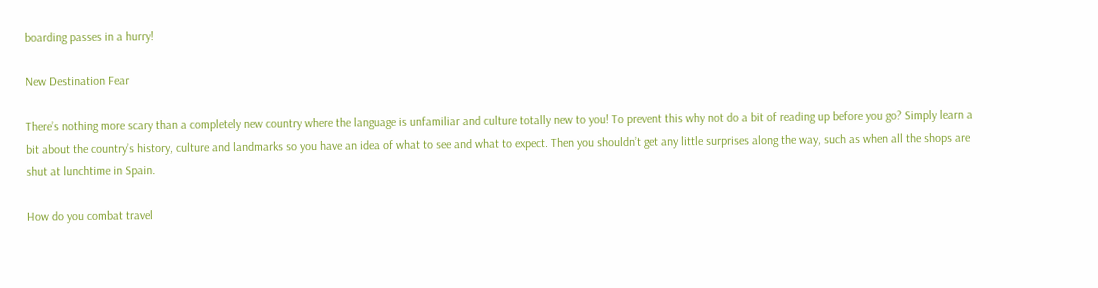boarding passes in a hurry!

New Destination Fear

There’s nothing more scary than a completely new country where the language is unfamiliar and culture totally new to you! To prevent this why not do a bit of reading up before you go? Simply learn a bit about the country’s history, culture and landmarks so you have an idea of what to see and what to expect. Then you shouldn’t get any little surprises along the way, such as when all the shops are shut at lunchtime in Spain.

How do you combat travel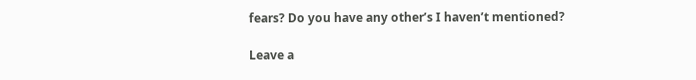fears? Do you have any other’s I haven’t mentioned?

Leave a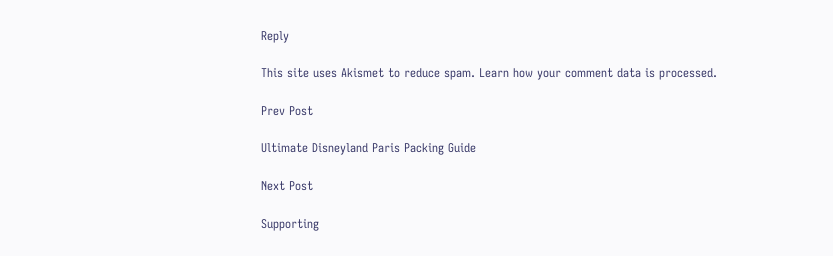Reply

This site uses Akismet to reduce spam. Learn how your comment data is processed.

Prev Post

Ultimate Disneyland Paris Packing Guide

Next Post

Supporting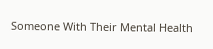Someone With Their Mental Health